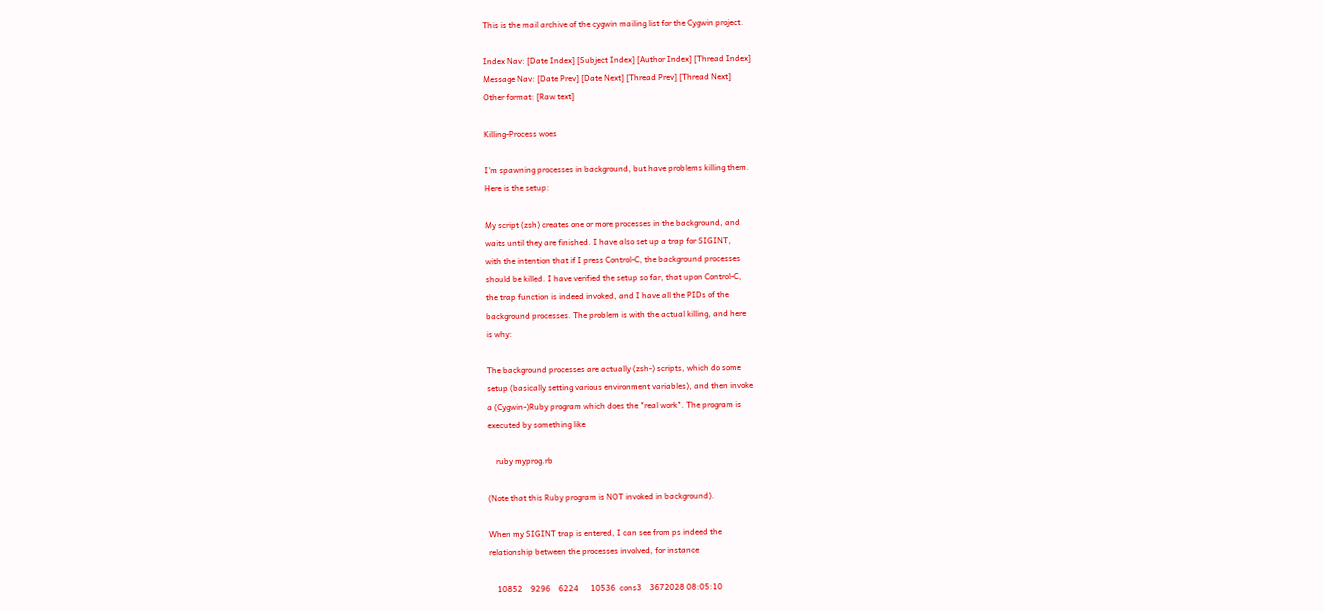This is the mail archive of the cygwin mailing list for the Cygwin project.

Index Nav: [Date Index] [Subject Index] [Author Index] [Thread Index]
Message Nav: [Date Prev] [Date Next] [Thread Prev] [Thread Next]
Other format: [Raw text]

Killing-Process woes

I'm spawning processes in background, but have problems killing them.
Here is the setup:

My script (zsh) creates one or more processes in the background, and
waits until they are finished. I have also set up a trap for SIGINT,
with the intention that if I press Control-C, the background processes
should be killed. I have verified the setup so far, that upon Control-C,
the trap function is indeed invoked, and I have all the PIDs of the
background processes. The problem is with the actual killing, and here
is why:

The background processes are actually (zsh-) scripts, which do some
setup (basically setting various environment variables), and then invoke
a (Cygwin-)Ruby program which does the "real work". The program is
executed by something like

    ruby myprog.rb

(Note that this Ruby program is NOT invoked in background).

When my SIGINT trap is entered, I can see from ps indeed the
relationship between the processes involved, for instance

    10852    9296    6224      10536  cons3    3672028 08:05:10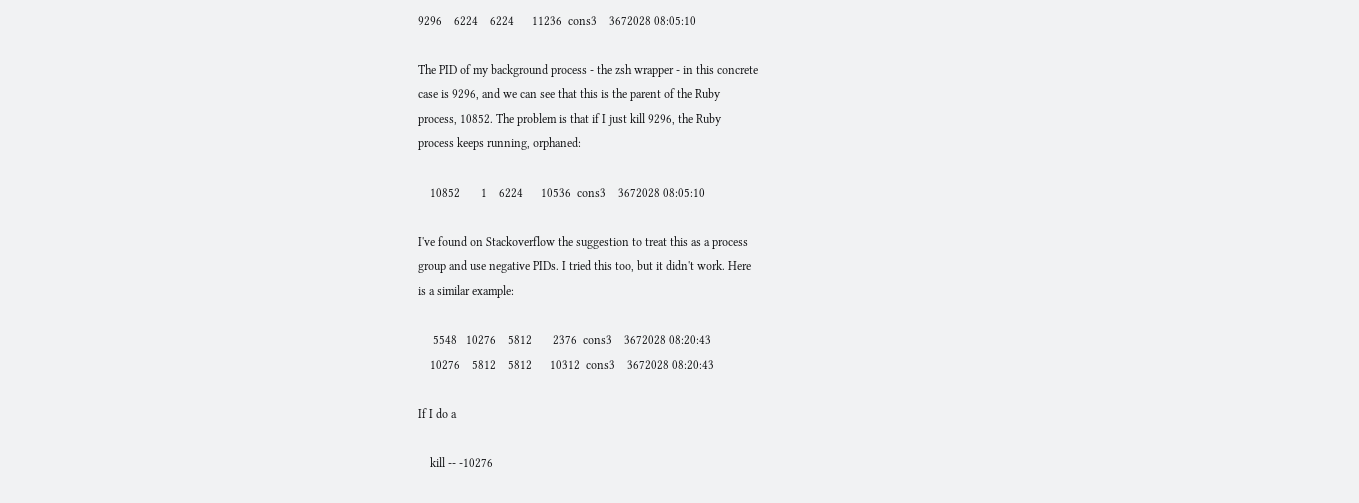9296    6224    6224      11236  cons3    3672028 08:05:10

The PID of my background process - the zsh wrapper - in this concrete
case is 9296, and we can see that this is the parent of the Ruby
process, 10852. The problem is that if I just kill 9296, the Ruby
process keeps running, orphaned:

    10852       1    6224      10536  cons3    3672028 08:05:10

I've found on Stackoverflow the suggestion to treat this as a process
group and use negative PIDs. I tried this too, but it didn't work. Here
is a similar example:

     5548   10276    5812       2376  cons3    3672028 08:20:43
    10276    5812    5812      10312  cons3    3672028 08:20:43

If I do a

    kill -- -10276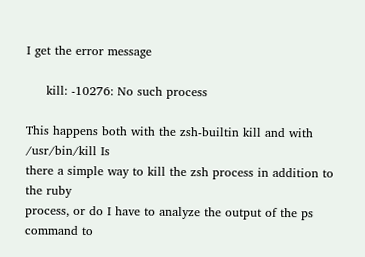I get the error message

     kill: -10276: No such process

This happens both with the zsh-builtin kill and with /usr/bin/kill Is
there a simple way to kill the zsh process in addition to the ruby
process, or do I have to analyze the output of the ps command to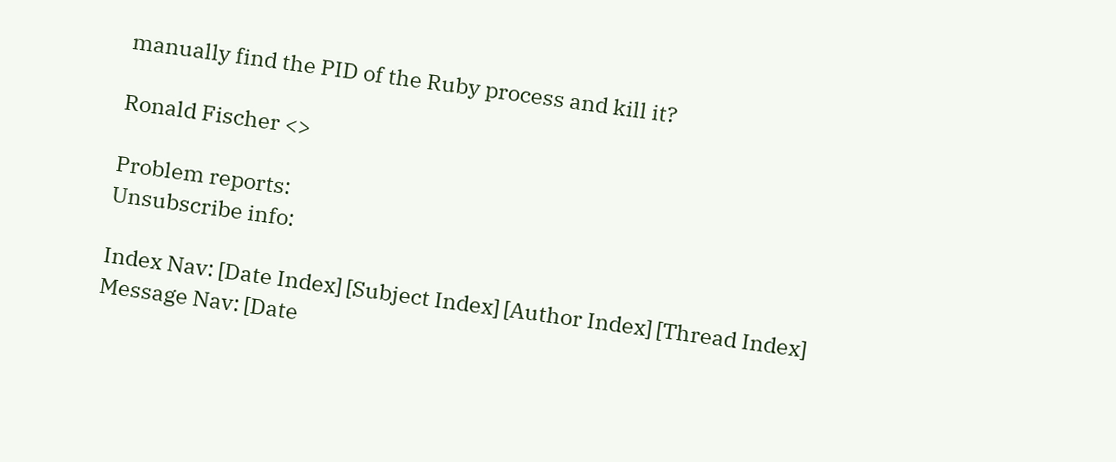manually find the PID of the Ruby process and kill it?

Ronald Fischer <>

Problem reports:
Unsubscribe info:

Index Nav: [Date Index] [Subject Index] [Author Index] [Thread Index]
Message Nav: [Date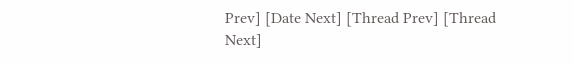Prev] [Date Next] [Thread Prev] [Thread Next]